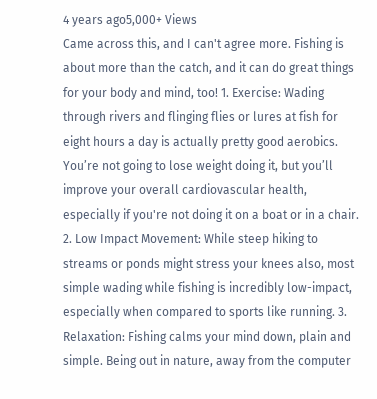4 years ago5,000+ Views
Came across this, and I can't agree more. Fishing is about more than the catch, and it can do great things for your body and mind, too! 1. Exercise: Wading through rivers and flinging flies or lures at fish for eight hours a day is actually pretty good aerobics. You’re not going to lose weight doing it, but you’ll improve your overall cardiovascular health, especially if you're not doing it on a boat or in a chair. 2. Low Impact Movement: While steep hiking to streams or ponds might stress your knees also, most simple wading while fishing is incredibly low-impact, especially when compared to sports like running. 3. Relaxation: Fishing calms your mind down, plain and simple. Being out in nature, away from the computer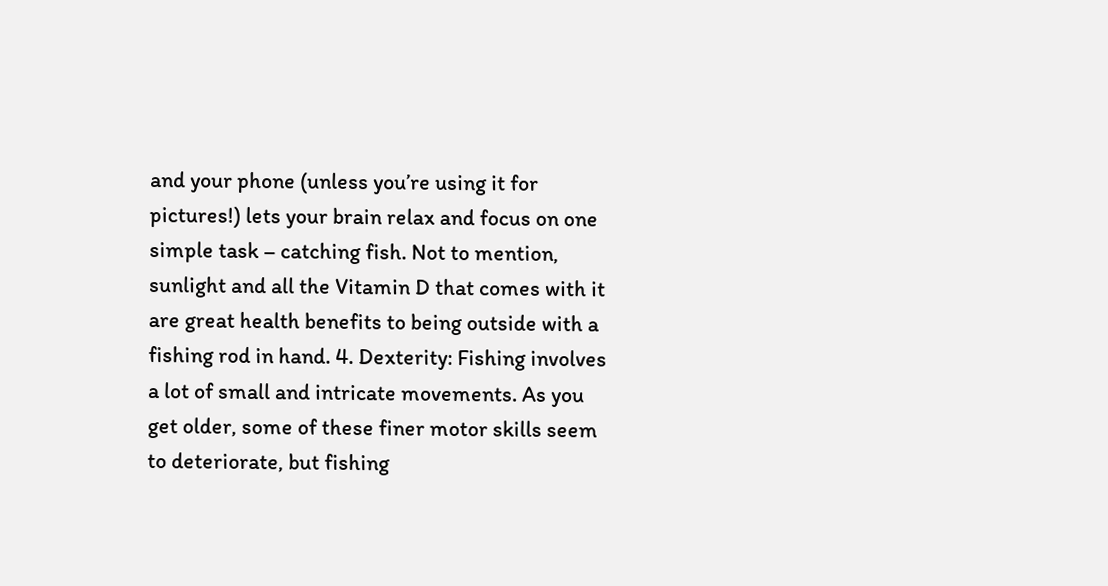and your phone (unless you’re using it for pictures!) lets your brain relax and focus on one simple task – catching fish. Not to mention, sunlight and all the Vitamin D that comes with it are great health benefits to being outside with a fishing rod in hand. 4. Dexterity: Fishing involves a lot of small and intricate movements. As you get older, some of these finer motor skills seem to deteriorate, but fishing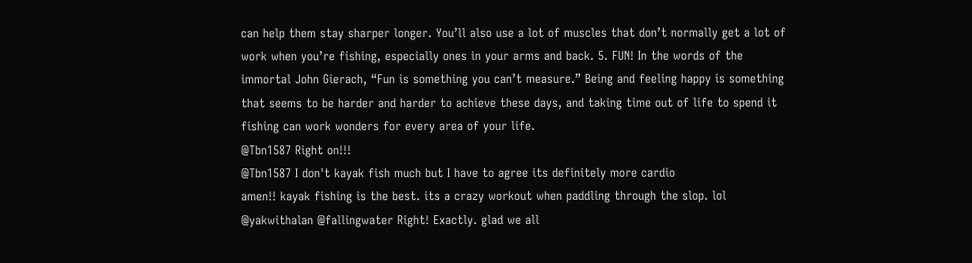can help them stay sharper longer. You’ll also use a lot of muscles that don’t normally get a lot of work when you’re fishing, especially ones in your arms and back. 5. FUN! In the words of the immortal John Gierach, “Fun is something you can’t measure.” Being and feeling happy is something that seems to be harder and harder to achieve these days, and taking time out of life to spend it fishing can work wonders for every area of your life.
@Tbn1587 Right on!!!
@Tbn1587 I don't kayak fish much but I have to agree its definitely more cardio
amen!! kayak fishing is the best. its a crazy workout when paddling through the slop. lol
@yakwithalan @fallingwater Right! Exactly. glad we all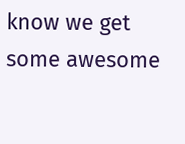know we get some awesome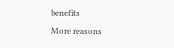benefits
More reasons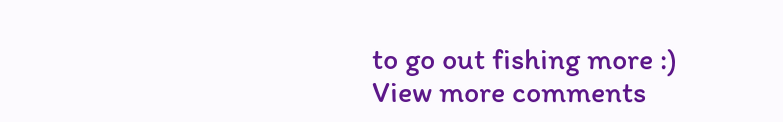to go out fishing more :)
View more comments